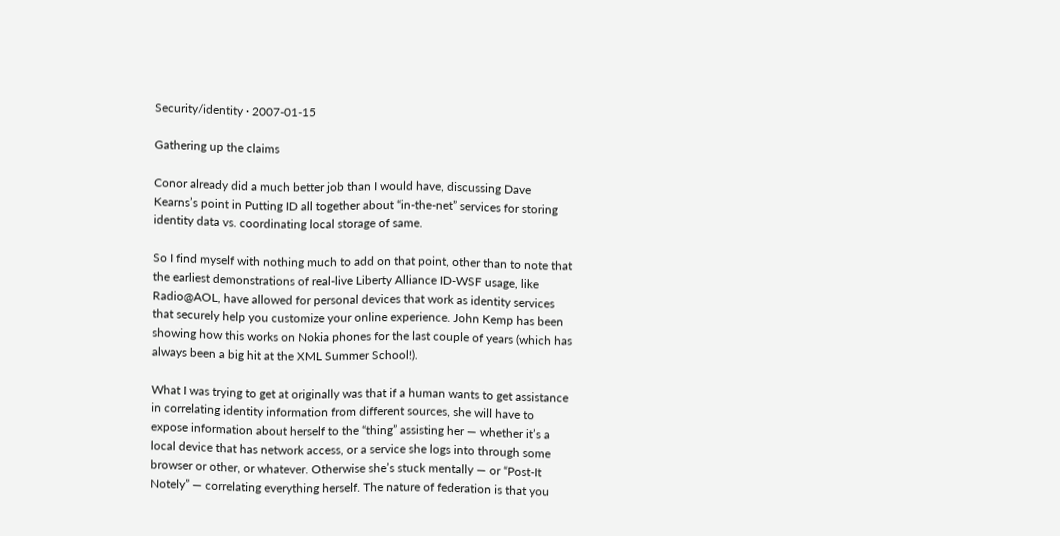Security/identity · 2007-01-15

Gathering up the claims

Conor already did a much better job than I would have, discussing Dave Kearns’s point in Putting ID all together about “in-the-net” services for storing identity data vs. coordinating local storage of same.

So I find myself with nothing much to add on that point, other than to note that the earliest demonstrations of real-live Liberty Alliance ID-WSF usage, like Radio@AOL, have allowed for personal devices that work as identity services that securely help you customize your online experience. John Kemp has been showing how this works on Nokia phones for the last couple of years (which has always been a big hit at the XML Summer School!).

What I was trying to get at originally was that if a human wants to get assistance in correlating identity information from different sources, she will have to expose information about herself to the “thing” assisting her — whether it’s a local device that has network access, or a service she logs into through some browser or other, or whatever. Otherwise she’s stuck mentally — or “Post-It Notely” — correlating everything herself. The nature of federation is that you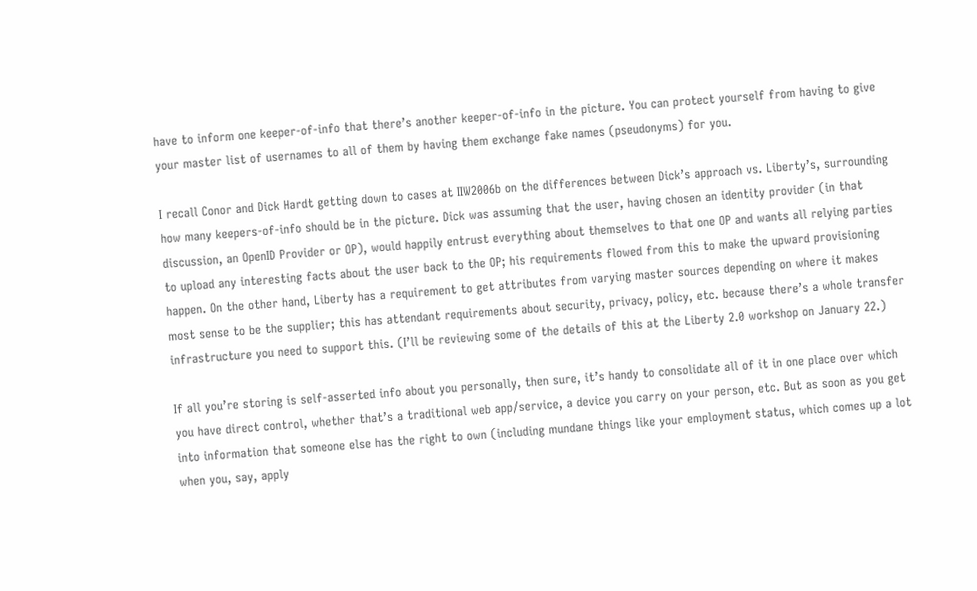have to inform one keeper-of-info that there’s another keeper-of-info in the picture. You can protect yourself from having to give your master list of usernames to all of them by having them exchange fake names (pseudonyms) for you.

I recall Conor and Dick Hardt getting down to cases at IIW2006b on the differences between Dick’s approach vs. Liberty’s, surrounding how many keepers-of-info should be in the picture. Dick was assuming that the user, having chosen an identity provider (in that discussion, an OpenID Provider or OP), would happily entrust everything about themselves to that one OP and wants all relying parties to upload any interesting facts about the user back to the OP; his requirements flowed from this to make the upward provisioning happen. On the other hand, Liberty has a requirement to get attributes from varying master sources depending on where it makes most sense to be the supplier; this has attendant requirements about security, privacy, policy, etc. because there’s a whole transfer infrastructure you need to support this. (I’ll be reviewing some of the details of this at the Liberty 2.0 workshop on January 22.)

If all you’re storing is self-asserted info about you personally, then sure, it’s handy to consolidate all of it in one place over which you have direct control, whether that’s a traditional web app/service, a device you carry on your person, etc. But as soon as you get into information that someone else has the right to own (including mundane things like your employment status, which comes up a lot when you, say, apply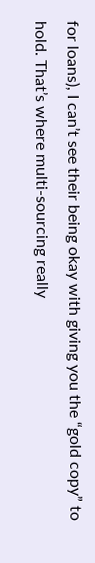for loans), I can’t see their being okay with giving you the “gold copy” to hold. That’s where multi-sourcing really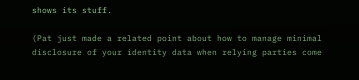shows its stuff.

(Pat just made a related point about how to manage minimal disclosure of your identity data when relying parties come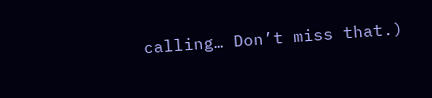calling… Don’t miss that.)